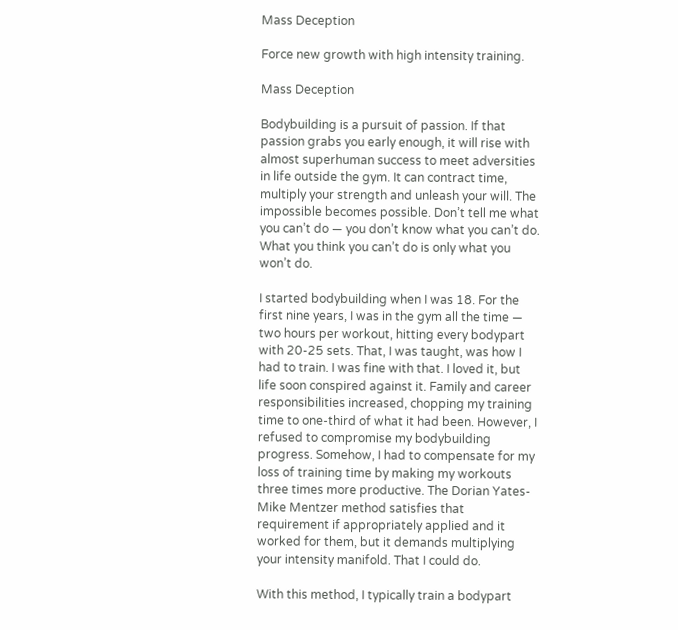Mass Deception

Force new growth with high intensity training.

Mass Deception

Bodybuilding is a pursuit of passion. If that passion grabs you early enough, it will rise with almost superhuman success to meet adversities in life outside the gym. It can contract time, multiply your strength and unleash your will. The impossible becomes possible. Don’t tell me what you can’t do — you don’t know what you can’t do. What you think you can’t do is only what you won’t do.

I started bodybuilding when I was 18. For the first nine years, I was in the gym all the time — two hours per workout, hitting every bodypart with 20-25 sets. That, I was taught, was how I had to train. I was fine with that. I loved it, but life soon conspired against it. Family and career responsibilities increased, chopping my training time to one-third of what it had been. However, I refused to compromise my bodybuilding progress. Somehow, I had to compensate for my loss of training time by making my workouts three times more productive. The Dorian Yates-Mike Mentzer method satisfies that requirement if appropriately applied and it worked for them, but it demands multiplying your intensity manifold. That I could do.

With this method, I typically train a bodypart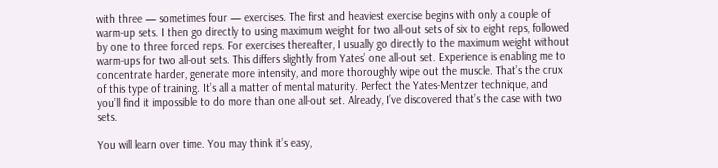with three — sometimes four — exercises. The first and heaviest exercise begins with only a couple of warm-up sets. I then go directly to using maximum weight for two all-out sets of six to eight reps, followed by one to three forced reps. For exercises thereafter, I usually go directly to the maximum weight without warm-ups for two all-out sets. This differs slightly from Yates’ one all-out set. Experience is enabling me to concentrate harder, generate more intensity, and more thoroughly wipe out the muscle. That’s the crux of this type of training. It’s all a matter of mental maturity. Perfect the Yates-Mentzer technique, and you’ll find it impossible to do more than one all-out set. Already, I’ve discovered that’s the case with two sets.

You will learn over time. You may think it’s easy,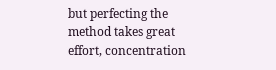but perfecting the method takes great effort, concentration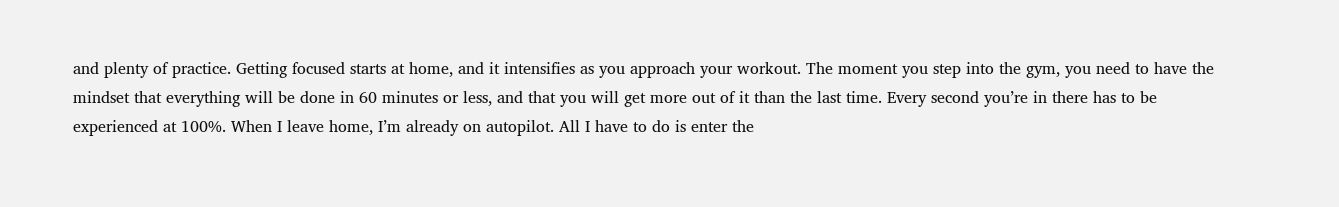and plenty of practice. Getting focused starts at home, and it intensifies as you approach your workout. The moment you step into the gym, you need to have the mindset that everything will be done in 60 minutes or less, and that you will get more out of it than the last time. Every second you’re in there has to be experienced at 100%. When I leave home, I’m already on autopilot. All I have to do is enter the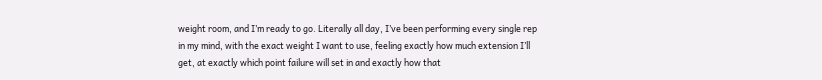weight room, and I’m ready to go. Literally all day, I’ve been performing every single rep in my mind, with the exact weight I want to use, feeling exactly how much extension I’ll get, at exactly which point failure will set in and exactly how that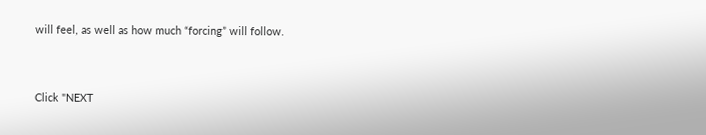will feel, as well as how much “forcing” will follow.


Click "NEXT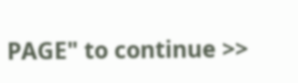PAGE" to continue >>